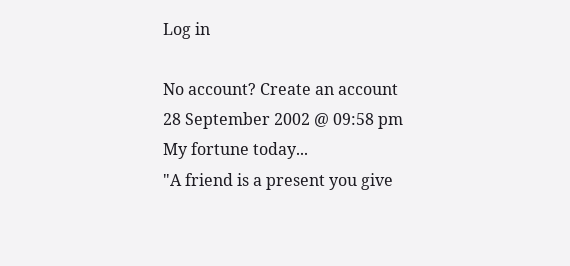Log in

No account? Create an account
28 September 2002 @ 09:58 pm
My fortune today...
"A friend is a present you give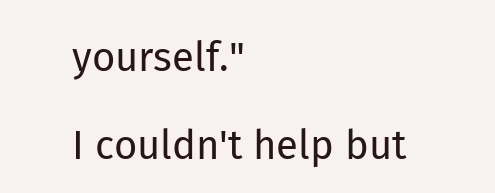yourself."

I couldn't help but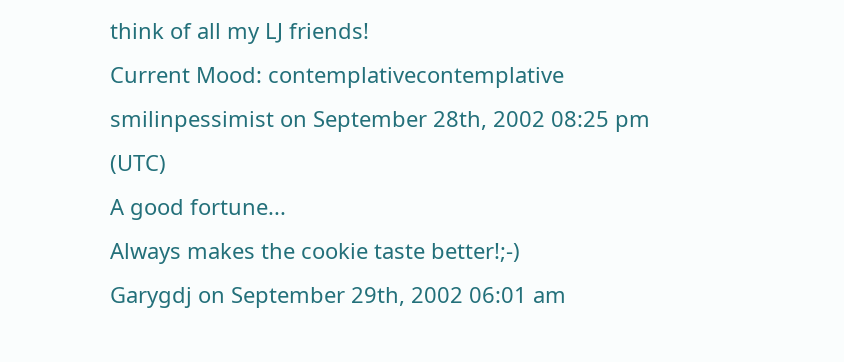think of all my LJ friends!
Current Mood: contemplativecontemplative
smilinpessimist on September 28th, 2002 08:25 pm (UTC)
A good fortune...
Always makes the cookie taste better!;-)
Garygdj on September 29th, 2002 06:01 am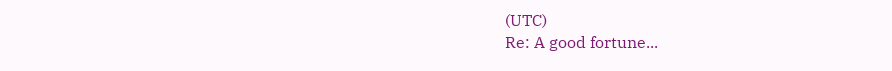(UTC)
Re: A good fortune...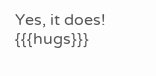Yes, it does! {{{hugs}}}